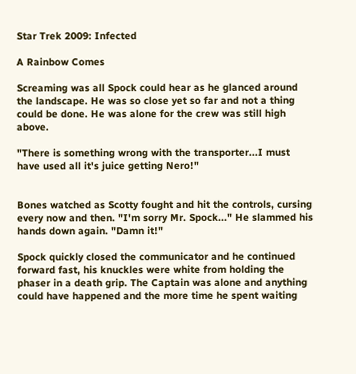Star Trek 2009: Infected

A Rainbow Comes

Screaming was all Spock could hear as he glanced around the landscape. He was so close yet so far and not a thing could be done. He was alone for the crew was still high above.

"There is something wrong with the transporter...I must have used all it's juice getting Nero!"


Bones watched as Scotty fought and hit the controls, cursing every now and then. "I'm sorry Mr. Spock..." He slammed his hands down again. "Damn it!"

Spock quickly closed the communicator and he continued forward fast, his knuckles were white from holding the phaser in a death grip. The Captain was alone and anything could have happened and the more time he spent waiting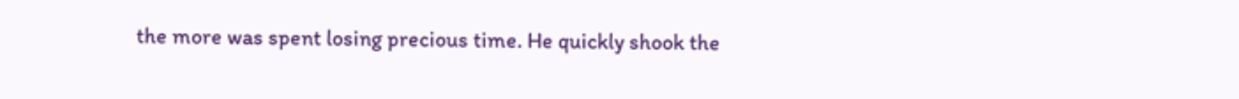the more was spent losing precious time. He quickly shook the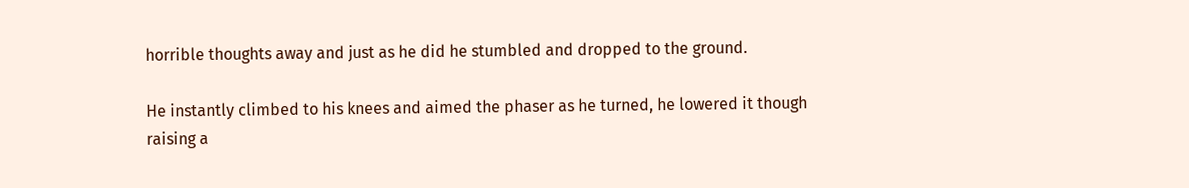horrible thoughts away and just as he did he stumbled and dropped to the ground.

He instantly climbed to his knees and aimed the phaser as he turned, he lowered it though raising a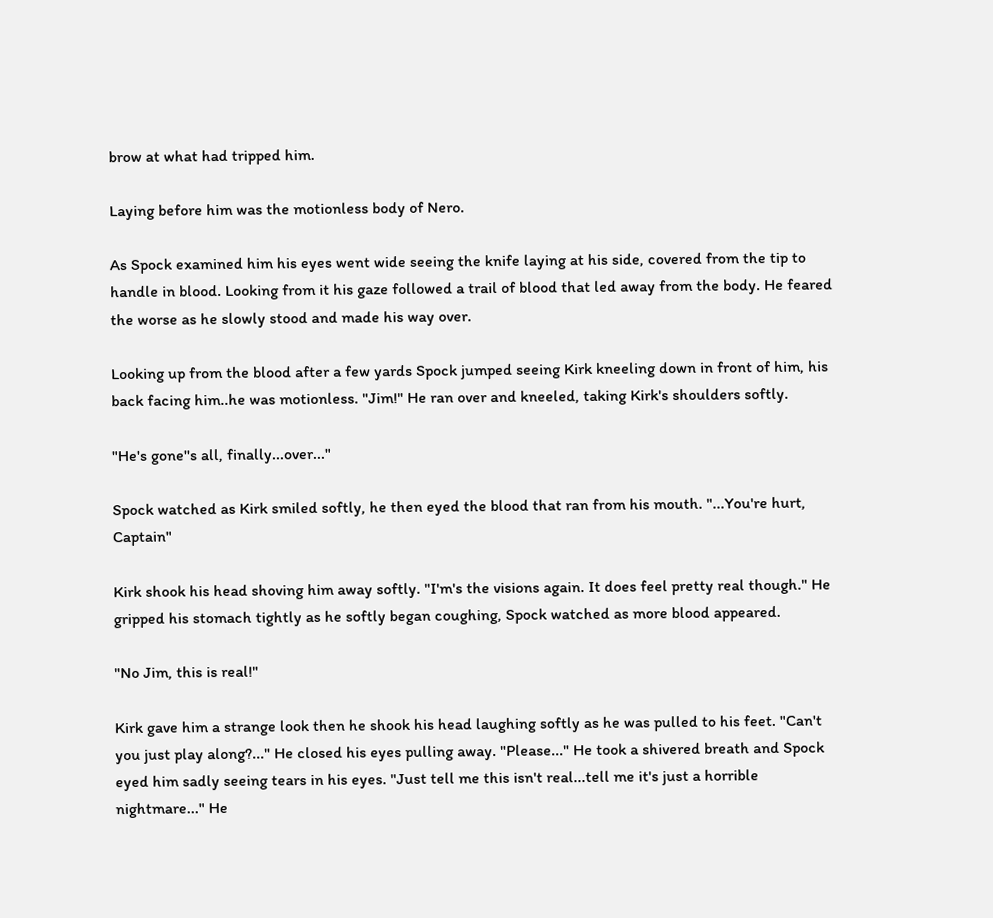brow at what had tripped him.

Laying before him was the motionless body of Nero.

As Spock examined him his eyes went wide seeing the knife laying at his side, covered from the tip to handle in blood. Looking from it his gaze followed a trail of blood that led away from the body. He feared the worse as he slowly stood and made his way over.

Looking up from the blood after a few yards Spock jumped seeing Kirk kneeling down in front of him, his back facing him..he was motionless. "Jim!" He ran over and kneeled, taking Kirk's shoulders softly.

"He's gone''s all, finally...over..."

Spock watched as Kirk smiled softly, he then eyed the blood that ran from his mouth. "...You're hurt, Captain"

Kirk shook his head shoving him away softly. "I'm's the visions again. It does feel pretty real though." He gripped his stomach tightly as he softly began coughing, Spock watched as more blood appeared.

"No Jim, this is real!"

Kirk gave him a strange look then he shook his head laughing softly as he was pulled to his feet. "Can't you just play along?..." He closed his eyes pulling away. "Please..." He took a shivered breath and Spock eyed him sadly seeing tears in his eyes. "Just tell me this isn't real...tell me it's just a horrible nightmare..." He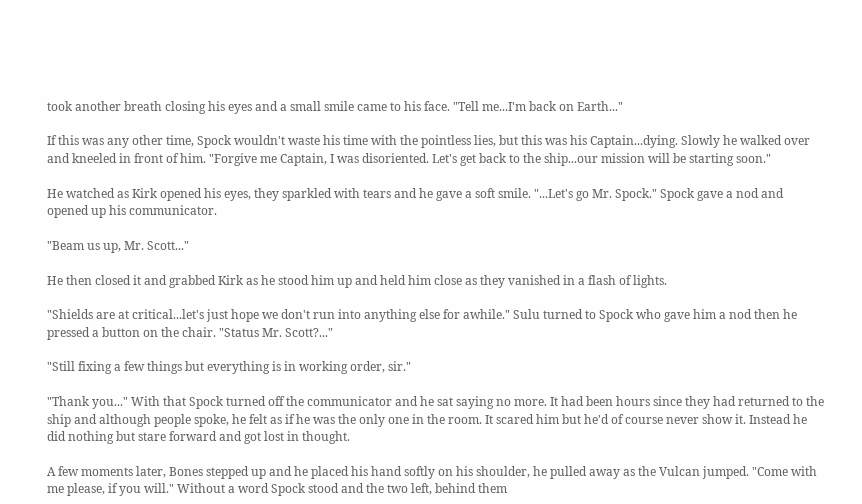took another breath closing his eyes and a small smile came to his face. "Tell me...I'm back on Earth..."

If this was any other time, Spock wouldn't waste his time with the pointless lies, but this was his Captain...dying. Slowly he walked over and kneeled in front of him. "Forgive me Captain, I was disoriented. Let's get back to the ship...our mission will be starting soon."

He watched as Kirk opened his eyes, they sparkled with tears and he gave a soft smile. "...Let's go Mr. Spock." Spock gave a nod and opened up his communicator.

"Beam us up, Mr. Scott..."

He then closed it and grabbed Kirk as he stood him up and held him close as they vanished in a flash of lights.

"Shields are at critical...let's just hope we don't run into anything else for awhile." Sulu turned to Spock who gave him a nod then he pressed a button on the chair. "Status Mr. Scott?..."

"Still fixing a few things but everything is in working order, sir."

"Thank you..." With that Spock turned off the communicator and he sat saying no more. It had been hours since they had returned to the ship and although people spoke, he felt as if he was the only one in the room. It scared him but he'd of course never show it. Instead he did nothing but stare forward and got lost in thought.

A few moments later, Bones stepped up and he placed his hand softly on his shoulder, he pulled away as the Vulcan jumped. "Come with me please, if you will." Without a word Spock stood and the two left, behind them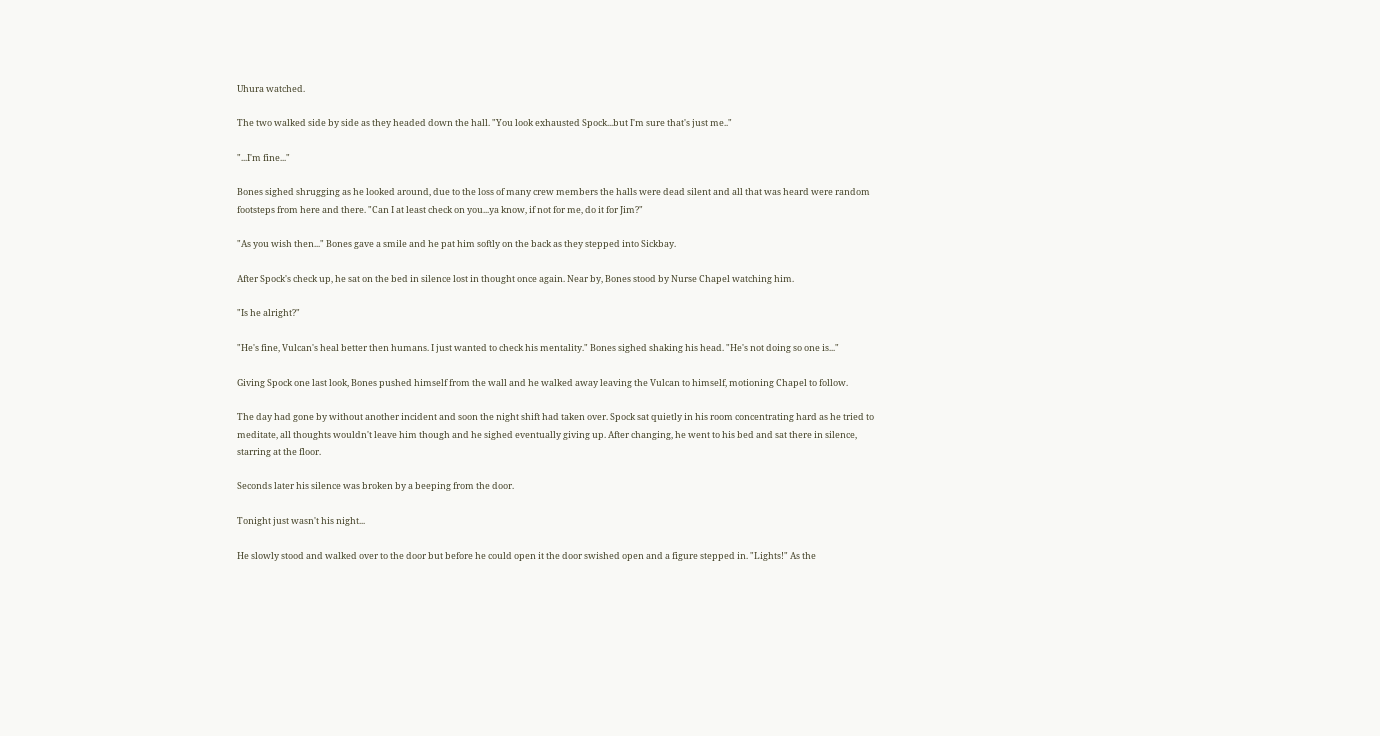Uhura watched.

The two walked side by side as they headed down the hall. "You look exhausted Spock...but I'm sure that's just me.."

"...I'm fine..."

Bones sighed shrugging as he looked around, due to the loss of many crew members the halls were dead silent and all that was heard were random footsteps from here and there. "Can I at least check on you...ya know, if not for me, do it for Jim?"

"As you wish then..." Bones gave a smile and he pat him softly on the back as they stepped into Sickbay.

After Spock's check up, he sat on the bed in silence lost in thought once again. Near by, Bones stood by Nurse Chapel watching him.

"Is he alright?"

"He's fine, Vulcan's heal better then humans. I just wanted to check his mentality." Bones sighed shaking his head. "He's not doing so one is..."

Giving Spock one last look, Bones pushed himself from the wall and he walked away leaving the Vulcan to himself, motioning Chapel to follow.

The day had gone by without another incident and soon the night shift had taken over. Spock sat quietly in his room concentrating hard as he tried to meditate, all thoughts wouldn't leave him though and he sighed eventually giving up. After changing, he went to his bed and sat there in silence, starring at the floor.

Seconds later his silence was broken by a beeping from the door.

Tonight just wasn't his night...

He slowly stood and walked over to the door but before he could open it the door swished open and a figure stepped in. "Lights!" As the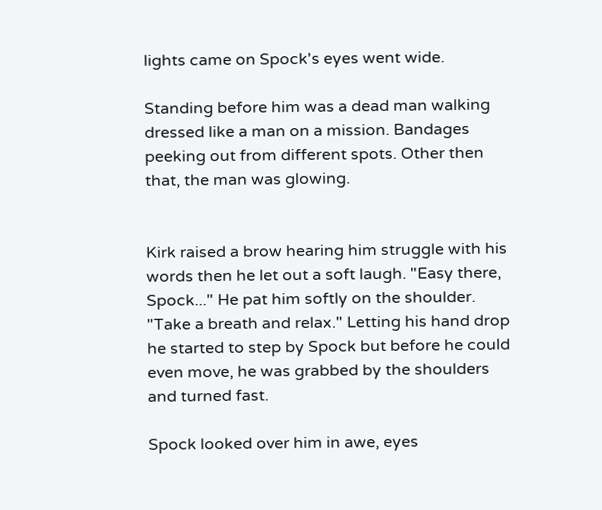lights came on Spock's eyes went wide.

Standing before him was a dead man walking dressed like a man on a mission. Bandages peeking out from different spots. Other then that, the man was glowing.


Kirk raised a brow hearing him struggle with his words then he let out a soft laugh. "Easy there, Spock..." He pat him softly on the shoulder. "Take a breath and relax." Letting his hand drop he started to step by Spock but before he could even move, he was grabbed by the shoulders and turned fast.

Spock looked over him in awe, eyes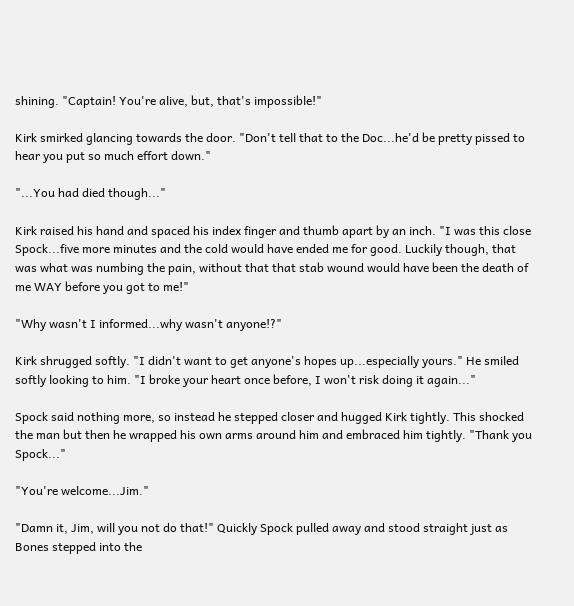shining. "Captain! You're alive, but, that's impossible!"

Kirk smirked glancing towards the door. "Don't tell that to the Doc...he'd be pretty pissed to hear you put so much effort down."

"...You had died though..."

Kirk raised his hand and spaced his index finger and thumb apart by an inch. "I was this close Spock...five more minutes and the cold would have ended me for good. Luckily though, that was what was numbing the pain, without that that stab wound would have been the death of me WAY before you got to me!"

"Why wasn't I informed...why wasn't anyone!?"

Kirk shrugged softly. "I didn't want to get anyone's hopes up...especially yours." He smiled softly looking to him. "I broke your heart once before, I won't risk doing it again..."

Spock said nothing more, so instead he stepped closer and hugged Kirk tightly. This shocked the man but then he wrapped his own arms around him and embraced him tightly. "Thank you Spock..."

"You're welcome...Jim."

"Damn it, Jim, will you not do that!" Quickly Spock pulled away and stood straight just as Bones stepped into the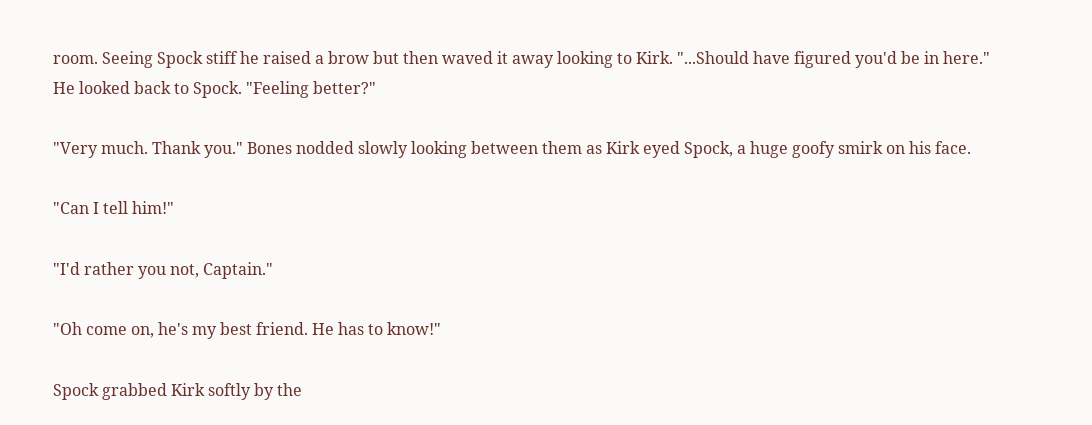room. Seeing Spock stiff he raised a brow but then waved it away looking to Kirk. "...Should have figured you'd be in here." He looked back to Spock. "Feeling better?"

"Very much. Thank you." Bones nodded slowly looking between them as Kirk eyed Spock, a huge goofy smirk on his face.

"Can I tell him!"

"I'd rather you not, Captain."

"Oh come on, he's my best friend. He has to know!"

Spock grabbed Kirk softly by the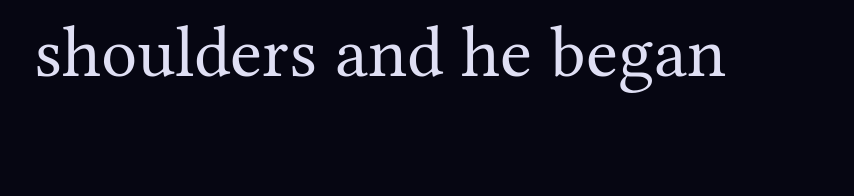shoulders and he began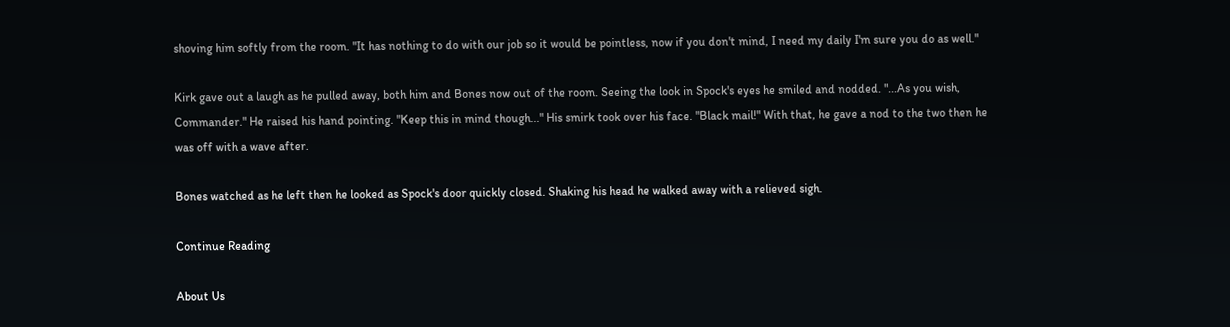shoving him softly from the room. "It has nothing to do with our job so it would be pointless, now if you don't mind, I need my daily I'm sure you do as well."

Kirk gave out a laugh as he pulled away, both him and Bones now out of the room. Seeing the look in Spock's eyes he smiled and nodded. "...As you wish, Commander." He raised his hand pointing. "Keep this in mind though..." His smirk took over his face. "Black mail!" With that, he gave a nod to the two then he was off with a wave after.

Bones watched as he left then he looked as Spock's door quickly closed. Shaking his head he walked away with a relieved sigh.

Continue Reading

About Us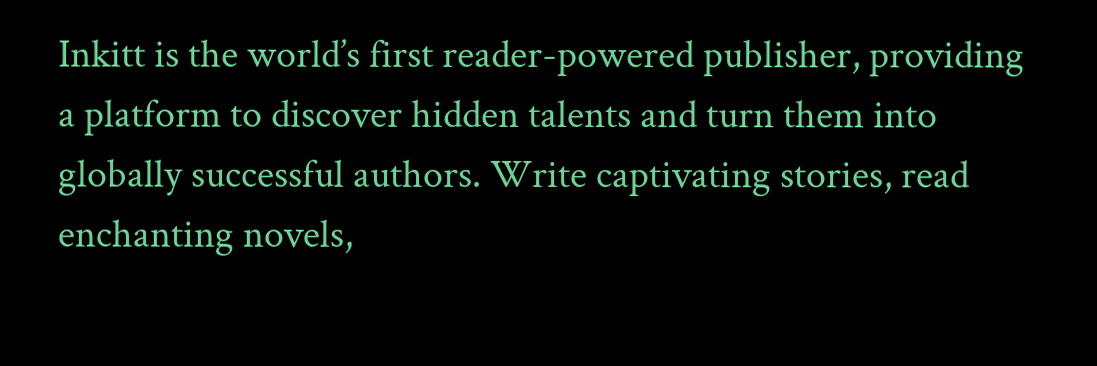Inkitt is the world’s first reader-powered publisher, providing a platform to discover hidden talents and turn them into globally successful authors. Write captivating stories, read enchanting novels,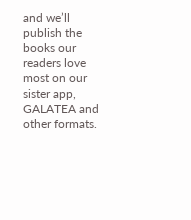and we’ll publish the books our readers love most on our sister app, GALATEA and other formats.